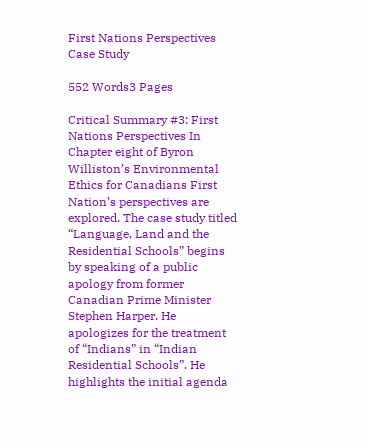First Nations Perspectives Case Study

552 Words3 Pages

Critical Summary #3: First Nations Perspectives In Chapter eight of Byron Williston’s Environmental Ethics for Canadians First Nation’s perspectives are explored. The case study titled “Language, Land and the Residential Schools” begins by speaking of a public apology from former Canadian Prime Minister Stephen Harper. He apologizes for the treatment of “Indians” in “Indian Residential Schools”. He highlights the initial agenda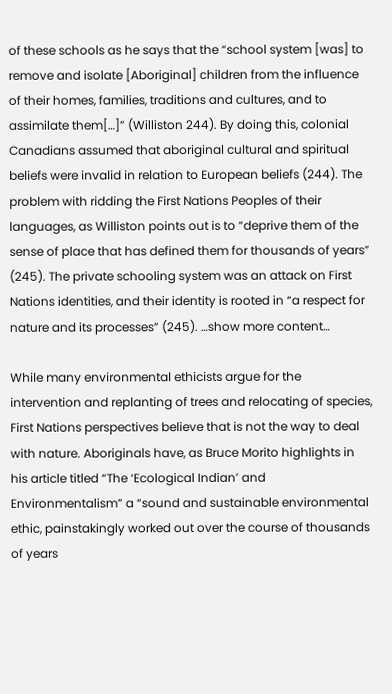of these schools as he says that the “school system [was] to remove and isolate [Aboriginal] children from the influence of their homes, families, traditions and cultures, and to assimilate them[…]” (Williston 244). By doing this, colonial Canadians assumed that aboriginal cultural and spiritual beliefs were invalid in relation to European beliefs (244). The problem with ridding the First Nations Peoples of their languages, as Williston points out is to “deprive them of the sense of place that has defined them for thousands of years” (245). The private schooling system was an attack on First Nations identities, and their identity is rooted in “a respect for nature and its processes” (245). …show more content…

While many environmental ethicists argue for the intervention and replanting of trees and relocating of species, First Nations perspectives believe that is not the way to deal with nature. Aboriginals have, as Bruce Morito highlights in his article titled “The ‘Ecological Indian’ and Environmentalism” a “sound and sustainable environmental ethic, painstakingly worked out over the course of thousands of years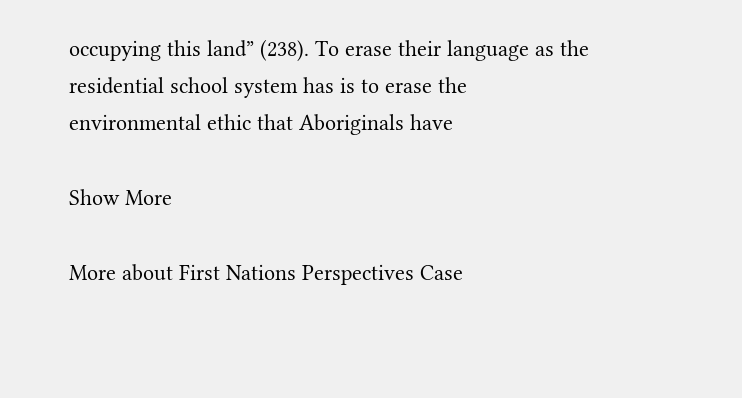occupying this land” (238). To erase their language as the residential school system has is to erase the environmental ethic that Aboriginals have

Show More

More about First Nations Perspectives Case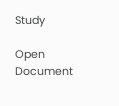Study

Open Document